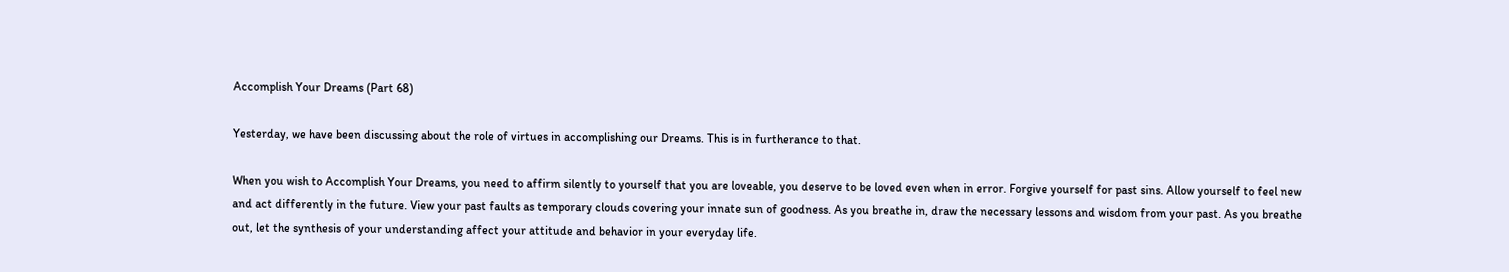Accomplish Your Dreams (Part 68)

Yesterday, we have been discussing about the role of virtues in accomplishing our Dreams. This is in furtherance to that.

When you wish to Accomplish Your Dreams, you need to affirm silently to yourself that you are loveable, you deserve to be loved even when in error. Forgive yourself for past sins. Allow yourself to feel new and act differently in the future. View your past faults as temporary clouds covering your innate sun of goodness. As you breathe in, draw the necessary lessons and wisdom from your past. As you breathe out, let the synthesis of your understanding affect your attitude and behavior in your everyday life.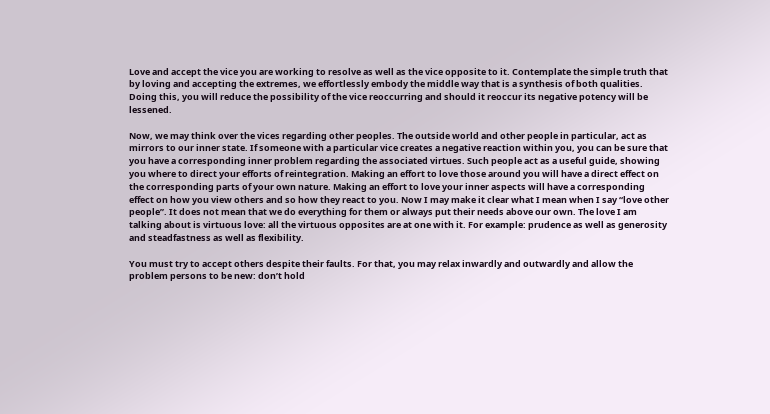Love and accept the vice you are working to resolve as well as the vice opposite to it. Contemplate the simple truth that by loving and accepting the extremes, we effortlessly embody the middle way that is a synthesis of both qualities. Doing this, you will reduce the possibility of the vice reoccurring and should it reoccur its negative potency will be lessened.

Now, we may think over the vices regarding other peoples. The outside world and other people in particular, act as mirrors to our inner state. If someone with a particular vice creates a negative reaction within you, you can be sure that you have a corresponding inner problem regarding the associated virtues. Such people act as a useful guide, showing you where to direct your efforts of reintegration. Making an effort to love those around you will have a direct effect on the corresponding parts of your own nature. Making an effort to love your inner aspects will have a corresponding effect on how you view others and so how they react to you. Now I may make it clear what I mean when I say “love other people”. It does not mean that we do everything for them or always put their needs above our own. The love I am talking about is virtuous love: all the virtuous opposites are at one with it. For example: prudence as well as generosity and steadfastness as well as flexibility.

You must try to accept others despite their faults. For that, you may relax inwardly and outwardly and allow the problem persons to be new: don’t hold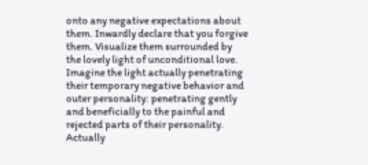onto any negative expectations about them. Inwardly declare that you forgive them. Visualize them surrounded by the lovely light of unconditional love. Imagine the light actually penetrating their temporary negative behavior and outer personality: penetrating gently and beneficially to the painful and rejected parts of their personality. Actually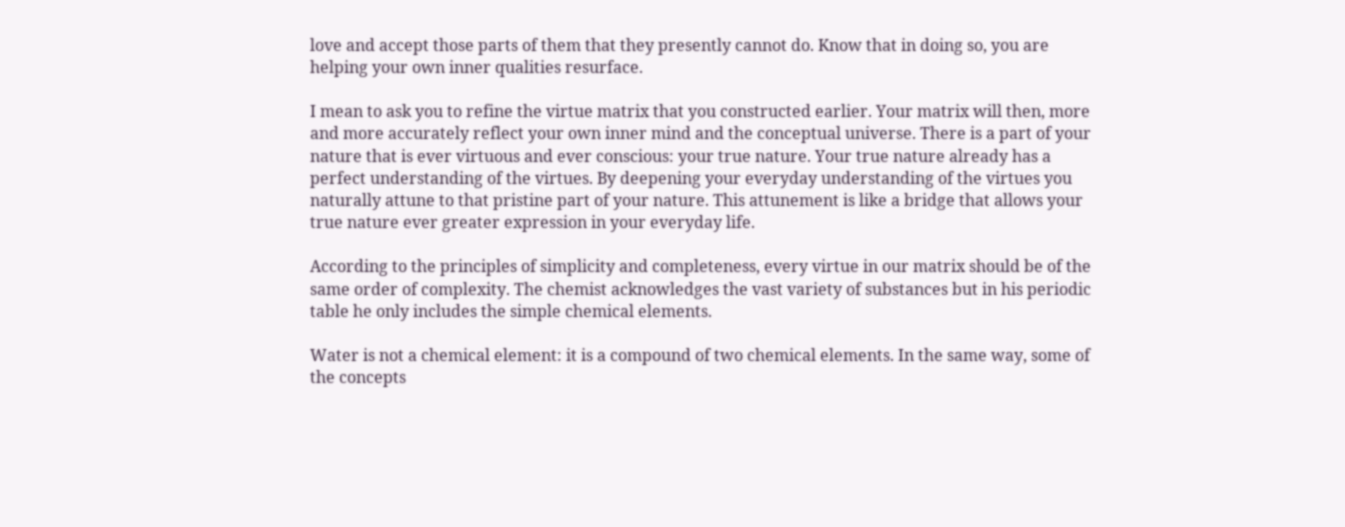love and accept those parts of them that they presently cannot do. Know that in doing so, you are helping your own inner qualities resurface.

I mean to ask you to refine the virtue matrix that you constructed earlier. Your matrix will then, more and more accurately reflect your own inner mind and the conceptual universe. There is a part of your nature that is ever virtuous and ever conscious: your true nature. Your true nature already has a perfect understanding of the virtues. By deepening your everyday understanding of the virtues you naturally attune to that pristine part of your nature. This attunement is like a bridge that allows your true nature ever greater expression in your everyday life.

According to the principles of simplicity and completeness, every virtue in our matrix should be of the same order of complexity. The chemist acknowledges the vast variety of substances but in his periodic table he only includes the simple chemical elements.

Water is not a chemical element: it is a compound of two chemical elements. In the same way, some of the concepts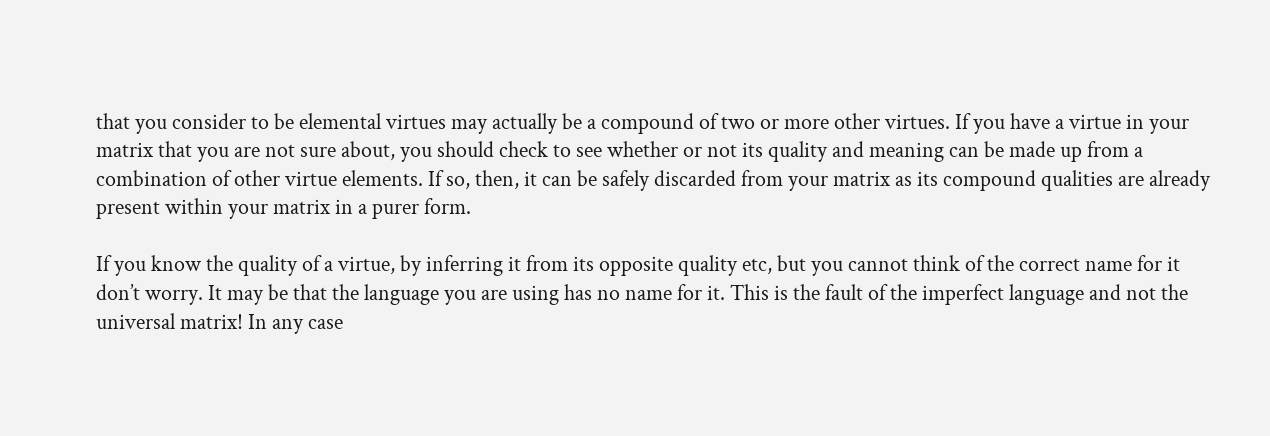that you consider to be elemental virtues may actually be a compound of two or more other virtues. If you have a virtue in your matrix that you are not sure about, you should check to see whether or not its quality and meaning can be made up from a combination of other virtue elements. If so, then, it can be safely discarded from your matrix as its compound qualities are already present within your matrix in a purer form.

If you know the quality of a virtue, by inferring it from its opposite quality etc, but you cannot think of the correct name for it don’t worry. It may be that the language you are using has no name for it. This is the fault of the imperfect language and not the universal matrix! In any case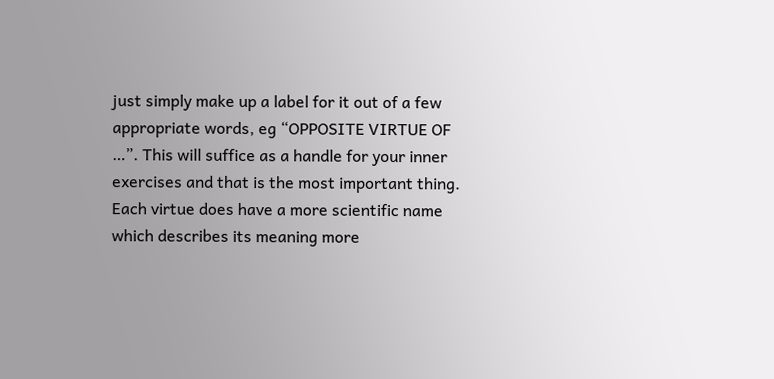just simply make up a label for it out of a few appropriate words, eg “OPPOSITE VIRTUE OF …”. This will suffice as a handle for your inner exercises and that is the most important thing. Each virtue does have a more scientific name which describes its meaning more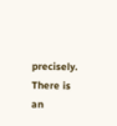precisely. There is an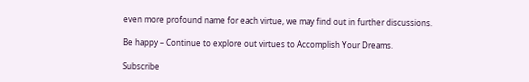even more profound name for each virtue, we may find out in further discussions.

Be happy – Continue to explore out virtues to Accomplish Your Dreams.

Subscribe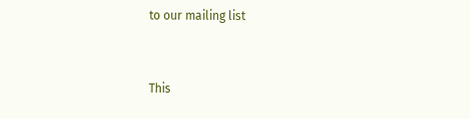to our mailing list


This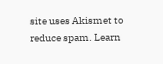site uses Akismet to reduce spam. Learn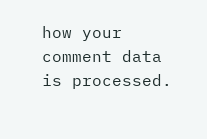how your comment data is processed.